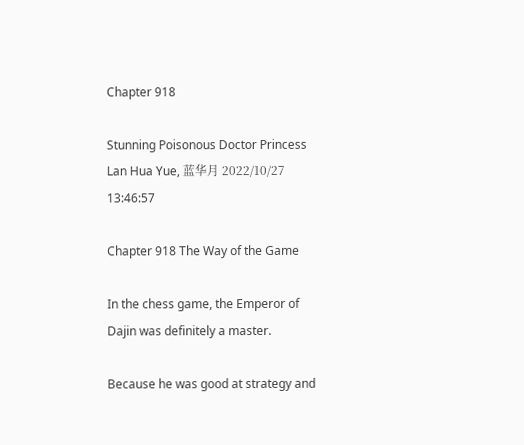Chapter 918

Stunning Poisonous Doctor Princess Lan Hua Yue, 蓝华月 2022/10/27 13:46:57

Chapter 918 The Way of the Game

In the chess game, the Emperor of Dajin was definitely a master.

Because he was good at strategy and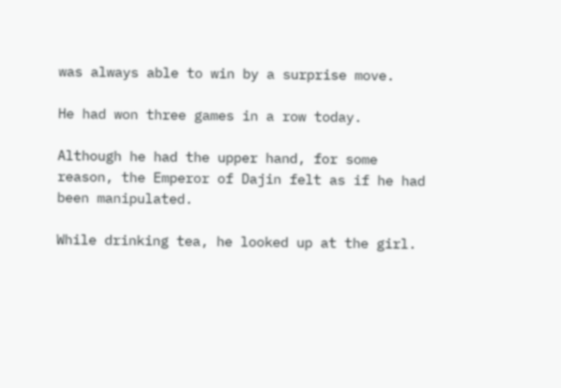was always able to win by a surprise move.

He had won three games in a row today.

Although he had the upper hand, for some reason, the Emperor of Dajin felt as if he had been manipulated.

While drinking tea, he looked up at the girl.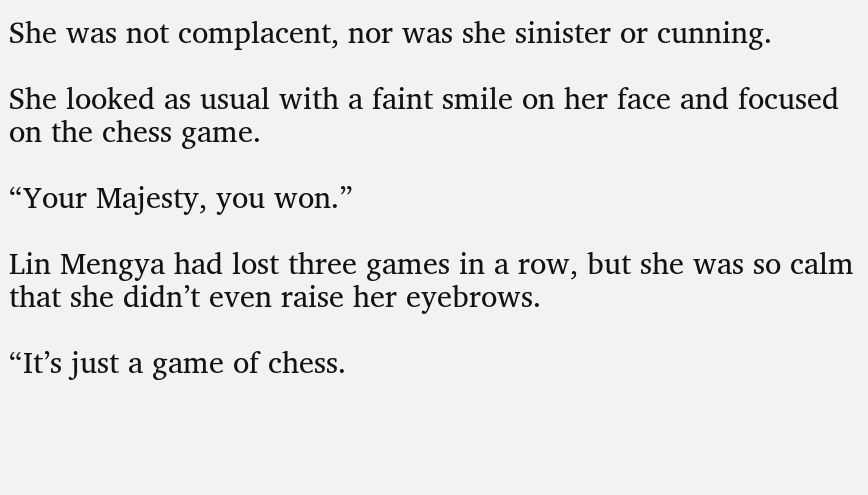She was not complacent, nor was she sinister or cunning.

She looked as usual with a faint smile on her face and focused on the chess game.

“Your Majesty, you won.”

Lin Mengya had lost three games in a row, but she was so calm that she didn’t even raise her eyebrows.

“It’s just a game of chess.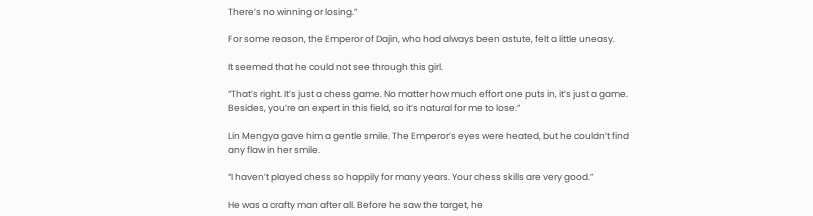There’s no winning or losing.”

For some reason, the Emperor of Dajin, who had always been astute, felt a little uneasy.

It seemed that he could not see through this girl.

“That’s right. It’s just a chess game. No matter how much effort one puts in, it’s just a game. Besides, you’re an expert in this field, so it’s natural for me to lose.”

Lin Mengya gave him a gentle smile. The Emperor’s eyes were heated, but he couldn’t find any flaw in her smile.

“I haven’t played chess so happily for many years. Your chess skills are very good.”

He was a crafty man after all. Before he saw the target, he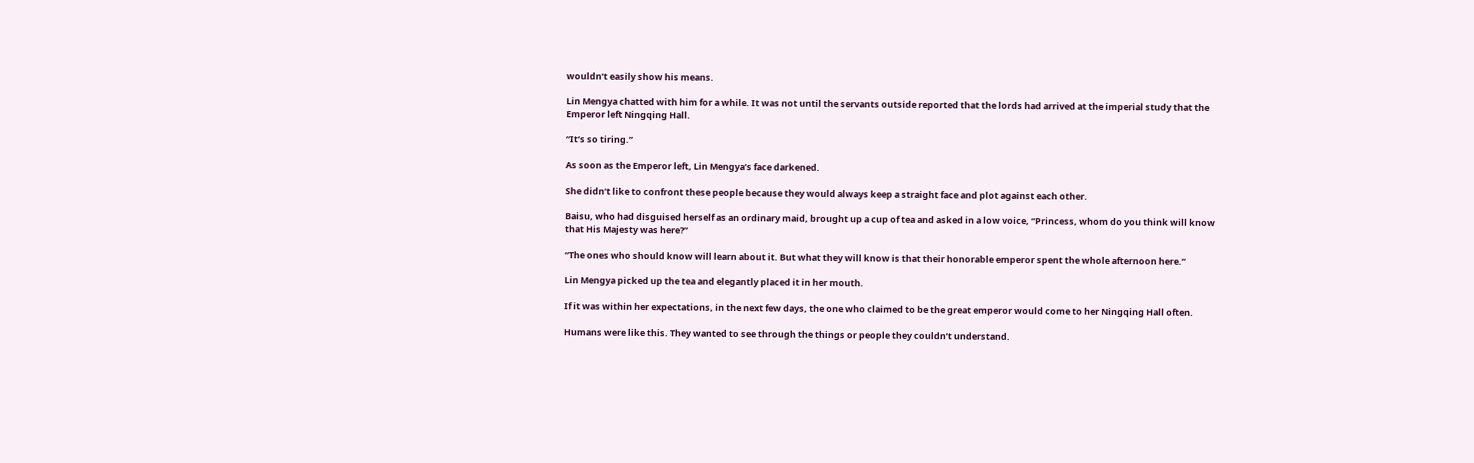wouldn’t easily show his means.

Lin Mengya chatted with him for a while. It was not until the servants outside reported that the lords had arrived at the imperial study that the Emperor left Ningqing Hall.

“It’s so tiring.”

As soon as the Emperor left, Lin Mengya’s face darkened.

She didn’t like to confront these people because they would always keep a straight face and plot against each other.

Baisu, who had disguised herself as an ordinary maid, brought up a cup of tea and asked in a low voice, “Princess, whom do you think will know that His Majesty was here?”

“The ones who should know will learn about it. But what they will know is that their honorable emperor spent the whole afternoon here.”

Lin Mengya picked up the tea and elegantly placed it in her mouth.

If it was within her expectations, in the next few days, the one who claimed to be the great emperor would come to her Ningqing Hall often.

Humans were like this. They wanted to see through the things or people they couldn’t understand.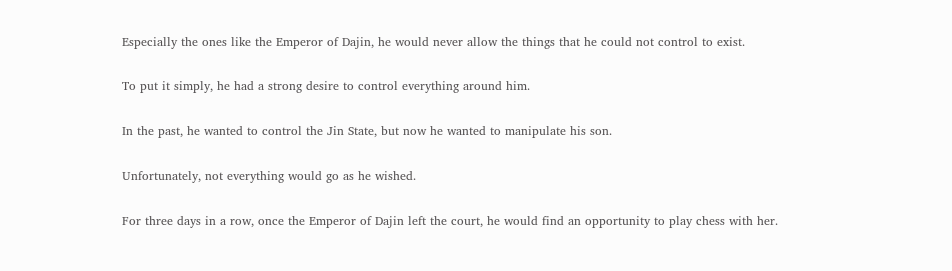Especially the ones like the Emperor of Dajin, he would never allow the things that he could not control to exist.

To put it simply, he had a strong desire to control everything around him.

In the past, he wanted to control the Jin State, but now he wanted to manipulate his son.

Unfortunately, not everything would go as he wished.

For three days in a row, once the Emperor of Dajin left the court, he would find an opportunity to play chess with her.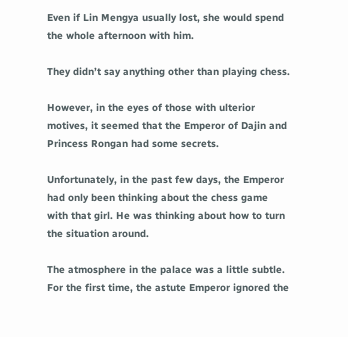Even if Lin Mengya usually lost, she would spend the whole afternoon with him.

They didn’t say anything other than playing chess.

However, in the eyes of those with ulterior motives, it seemed that the Emperor of Dajin and Princess Rongan had some secrets.

Unfortunately, in the past few days, the Emperor had only been thinking about the chess game with that girl. He was thinking about how to turn the situation around.

The atmosphere in the palace was a little subtle. For the first time, the astute Emperor ignored the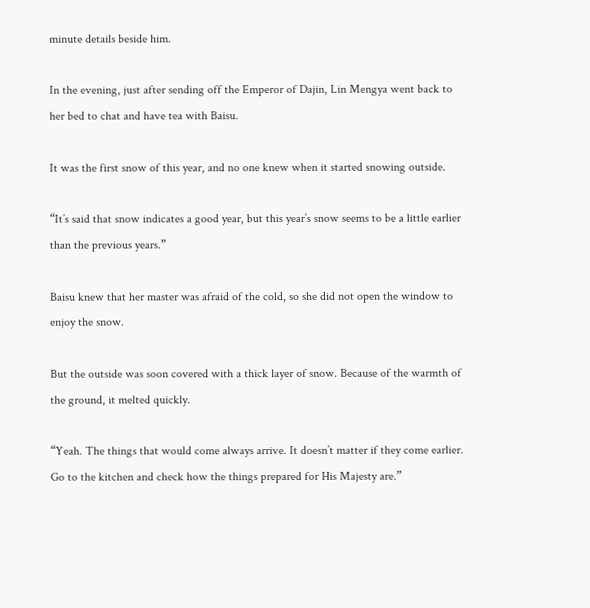minute details beside him.

In the evening, just after sending off the Emperor of Dajin, Lin Mengya went back to her bed to chat and have tea with Baisu.

It was the first snow of this year, and no one knew when it started snowing outside.

“It’s said that snow indicates a good year, but this year’s snow seems to be a little earlier than the previous years.”

Baisu knew that her master was afraid of the cold, so she did not open the window to enjoy the snow.

But the outside was soon covered with a thick layer of snow. Because of the warmth of the ground, it melted quickly.

“Yeah. The things that would come always arrive. It doesn’t matter if they come earlier. Go to the kitchen and check how the things prepared for His Majesty are.”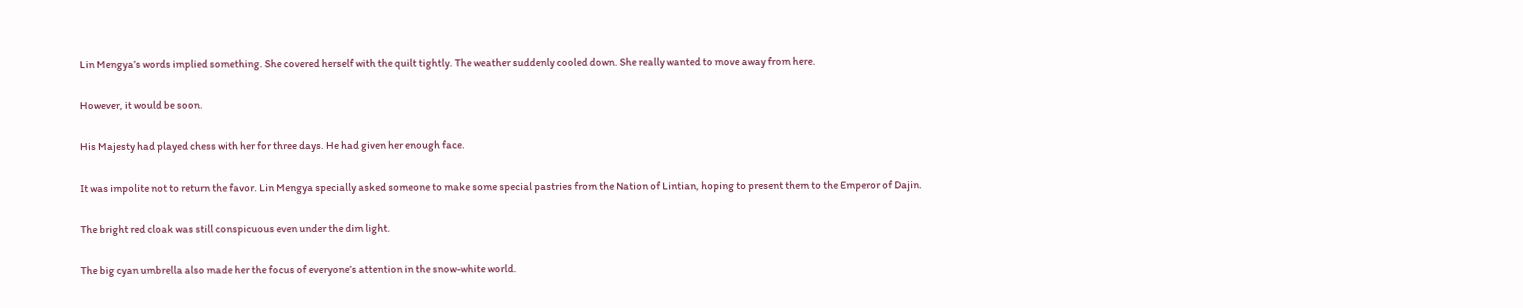Lin Mengya’s words implied something. She covered herself with the quilt tightly. The weather suddenly cooled down. She really wanted to move away from here.

However, it would be soon.

His Majesty had played chess with her for three days. He had given her enough face.

It was impolite not to return the favor. Lin Mengya specially asked someone to make some special pastries from the Nation of Lintian, hoping to present them to the Emperor of Dajin.

The bright red cloak was still conspicuous even under the dim light.

The big cyan umbrella also made her the focus of everyone’s attention in the snow-white world.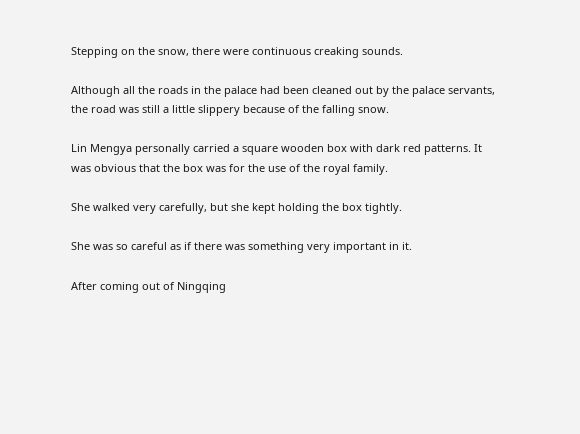Stepping on the snow, there were continuous creaking sounds.

Although all the roads in the palace had been cleaned out by the palace servants, the road was still a little slippery because of the falling snow.

Lin Mengya personally carried a square wooden box with dark red patterns. It was obvious that the box was for the use of the royal family.

She walked very carefully, but she kept holding the box tightly.

She was so careful as if there was something very important in it.

After coming out of Ningqing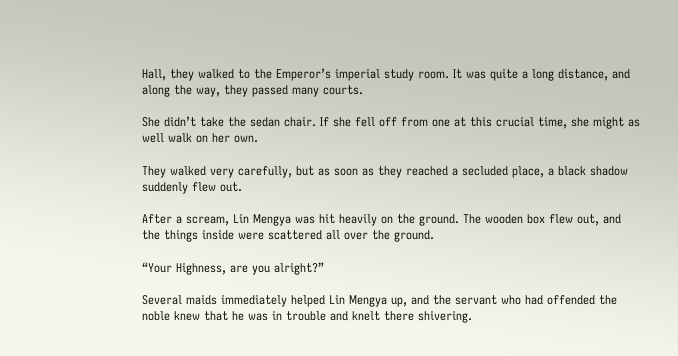Hall, they walked to the Emperor’s imperial study room. It was quite a long distance, and along the way, they passed many courts.

She didn’t take the sedan chair. If she fell off from one at this crucial time, she might as well walk on her own.

They walked very carefully, but as soon as they reached a secluded place, a black shadow suddenly flew out.

After a scream, Lin Mengya was hit heavily on the ground. The wooden box flew out, and the things inside were scattered all over the ground.

“Your Highness, are you alright?”

Several maids immediately helped Lin Mengya up, and the servant who had offended the noble knew that he was in trouble and knelt there shivering.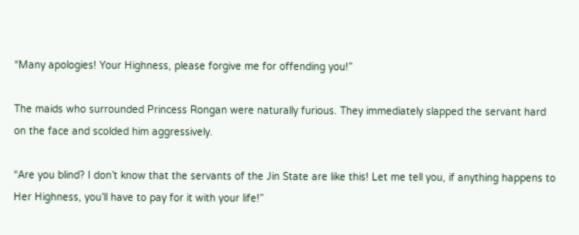“Many apologies! Your Highness, please forgive me for offending you!”

The maids who surrounded Princess Rongan were naturally furious. They immediately slapped the servant hard on the face and scolded him aggressively.

“Are you blind? I don’t know that the servants of the Jin State are like this! Let me tell you, if anything happens to Her Highness, you’ll have to pay for it with your life!”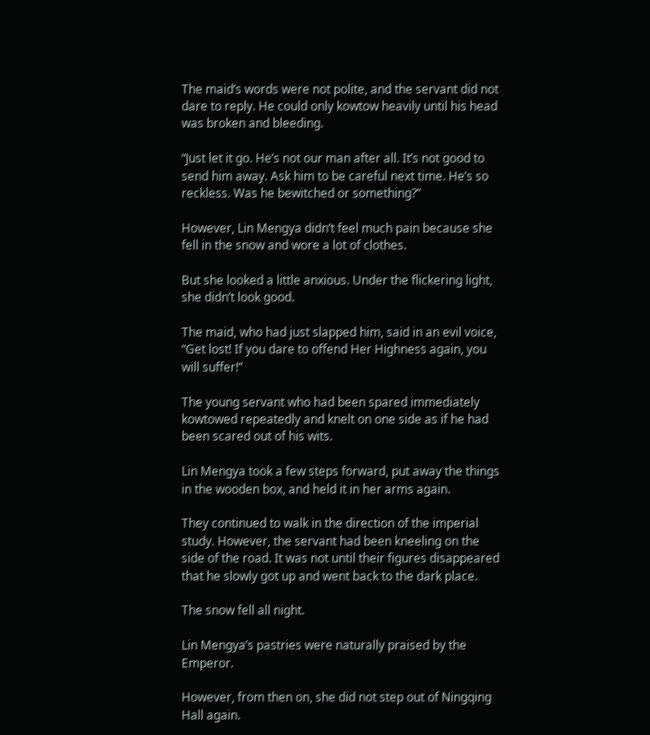The maid’s words were not polite, and the servant did not dare to reply. He could only kowtow heavily until his head was broken and bleeding.

“Just let it go. He’s not our man after all. It’s not good to send him away. Ask him to be careful next time. He’s so reckless. Was he bewitched or something?”

However, Lin Mengya didn’t feel much pain because she fell in the snow and wore a lot of clothes.

But she looked a little anxious. Under the flickering light, she didn’t look good.

The maid, who had just slapped him, said in an evil voice, “Get lost! If you dare to offend Her Highness again, you will suffer!”

The young servant who had been spared immediately kowtowed repeatedly and knelt on one side as if he had been scared out of his wits.

Lin Mengya took a few steps forward, put away the things in the wooden box, and held it in her arms again.

They continued to walk in the direction of the imperial study. However, the servant had been kneeling on the side of the road. It was not until their figures disappeared that he slowly got up and went back to the dark place.

The snow fell all night.

Lin Mengya’s pastries were naturally praised by the Emperor.

However, from then on, she did not step out of Ningqing Hall again.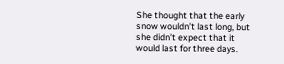She thought that the early snow wouldn’t last long, but she didn’t expect that it would last for three days.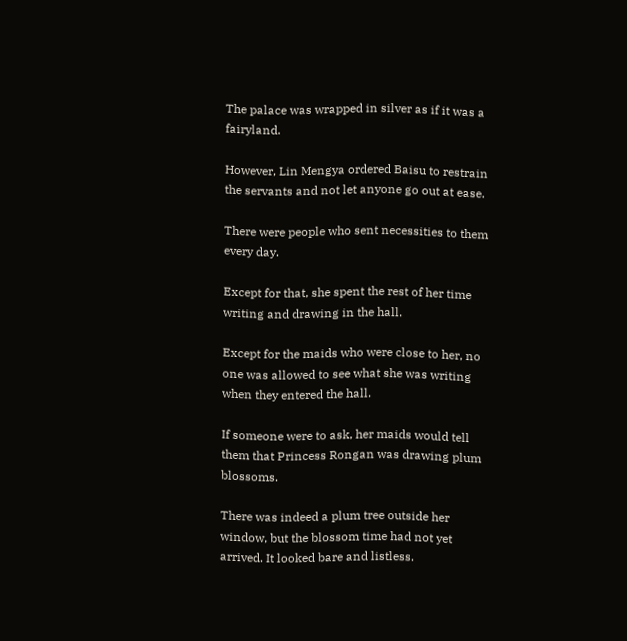The palace was wrapped in silver as if it was a fairyland.

However, Lin Mengya ordered Baisu to restrain the servants and not let anyone go out at ease.

There were people who sent necessities to them every day.

Except for that, she spent the rest of her time writing and drawing in the hall.

Except for the maids who were close to her, no one was allowed to see what she was writing when they entered the hall.

If someone were to ask, her maids would tell them that Princess Rongan was drawing plum blossoms.

There was indeed a plum tree outside her window, but the blossom time had not yet arrived. It looked bare and listless.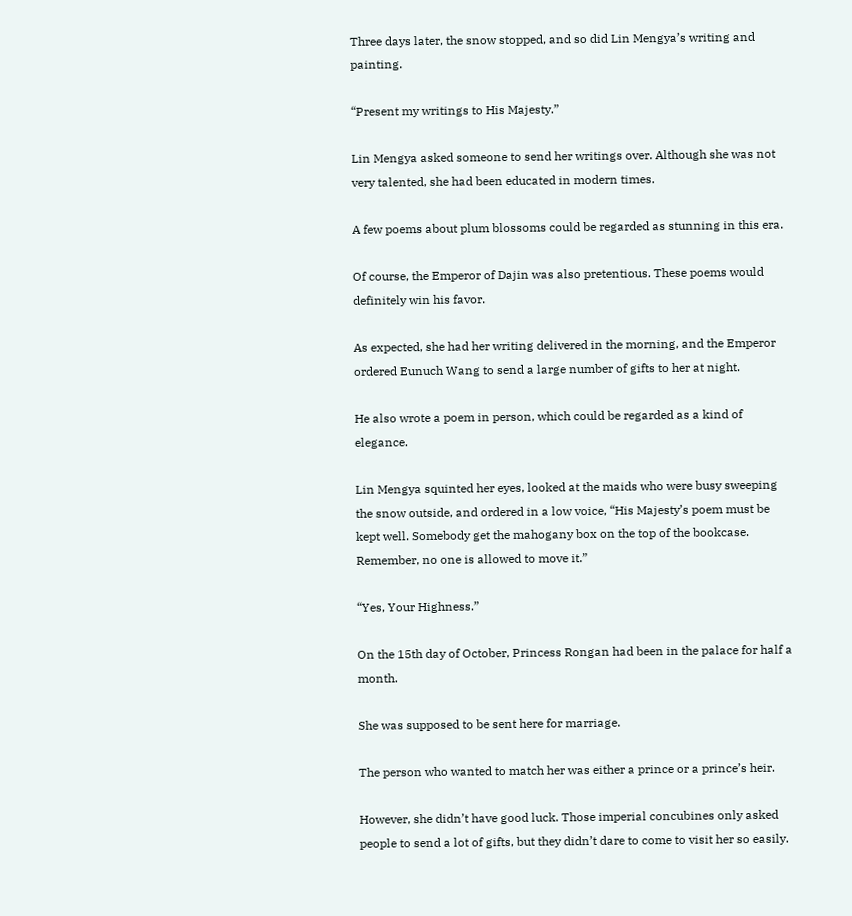Three days later, the snow stopped, and so did Lin Mengya’s writing and painting.

“Present my writings to His Majesty.”

Lin Mengya asked someone to send her writings over. Although she was not very talented, she had been educated in modern times.

A few poems about plum blossoms could be regarded as stunning in this era.

Of course, the Emperor of Dajin was also pretentious. These poems would definitely win his favor.

As expected, she had her writing delivered in the morning, and the Emperor ordered Eunuch Wang to send a large number of gifts to her at night.

He also wrote a poem in person, which could be regarded as a kind of elegance.

Lin Mengya squinted her eyes, looked at the maids who were busy sweeping the snow outside, and ordered in a low voice, “His Majesty’s poem must be kept well. Somebody get the mahogany box on the top of the bookcase. Remember, no one is allowed to move it.”

“Yes, Your Highness.”

On the 15th day of October, Princess Rongan had been in the palace for half a month.

She was supposed to be sent here for marriage.

The person who wanted to match her was either a prince or a prince’s heir.

However, she didn’t have good luck. Those imperial concubines only asked people to send a lot of gifts, but they didn’t dare to come to visit her so easily.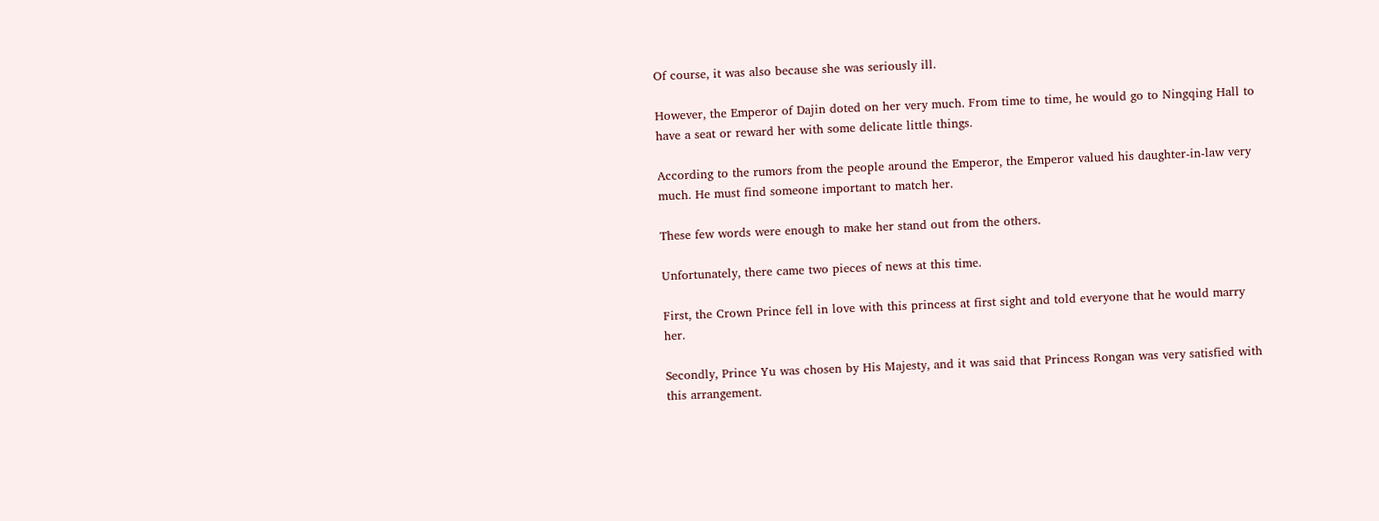Of course, it was also because she was seriously ill.

However, the Emperor of Dajin doted on her very much. From time to time, he would go to Ningqing Hall to have a seat or reward her with some delicate little things.

According to the rumors from the people around the Emperor, the Emperor valued his daughter-in-law very much. He must find someone important to match her.

These few words were enough to make her stand out from the others.

Unfortunately, there came two pieces of news at this time.

First, the Crown Prince fell in love with this princess at first sight and told everyone that he would marry her.

Secondly, Prince Yu was chosen by His Majesty, and it was said that Princess Rongan was very satisfied with this arrangement.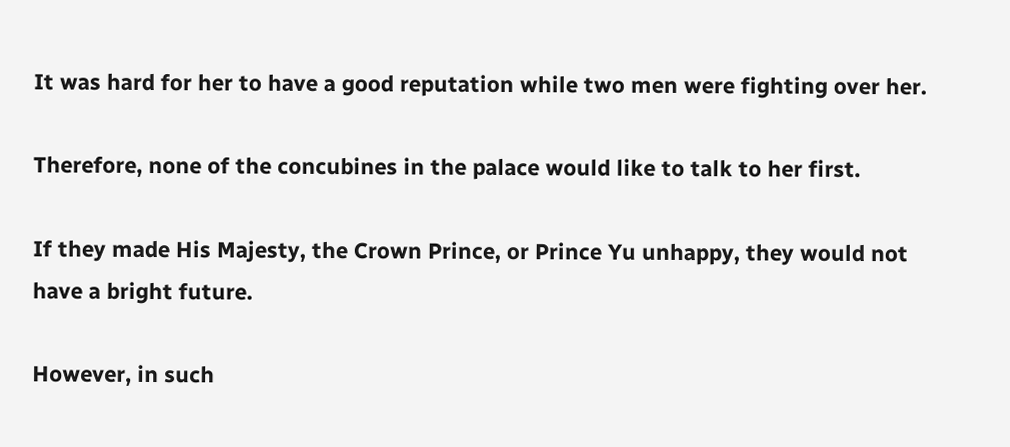It was hard for her to have a good reputation while two men were fighting over her.

Therefore, none of the concubines in the palace would like to talk to her first.

If they made His Majesty, the Crown Prince, or Prince Yu unhappy, they would not have a bright future.

However, in such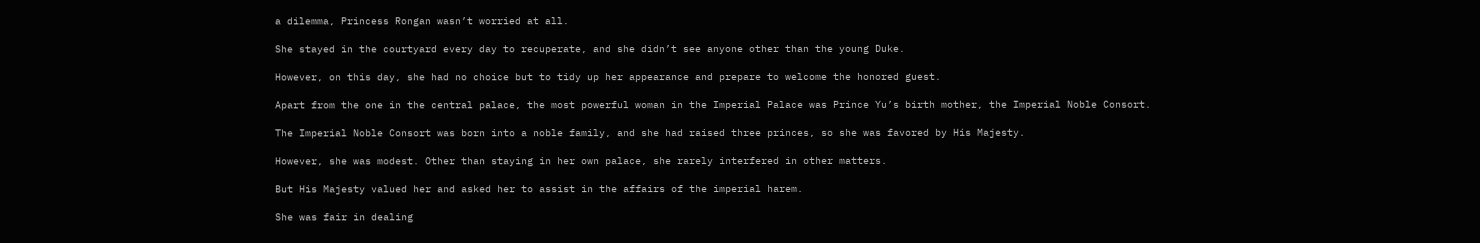a dilemma, Princess Rongan wasn’t worried at all.

She stayed in the courtyard every day to recuperate, and she didn’t see anyone other than the young Duke.

However, on this day, she had no choice but to tidy up her appearance and prepare to welcome the honored guest.

Apart from the one in the central palace, the most powerful woman in the Imperial Palace was Prince Yu’s birth mother, the Imperial Noble Consort.

The Imperial Noble Consort was born into a noble family, and she had raised three princes, so she was favored by His Majesty.

However, she was modest. Other than staying in her own palace, she rarely interfered in other matters.

But His Majesty valued her and asked her to assist in the affairs of the imperial harem.

She was fair in dealing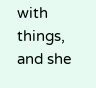with things, and she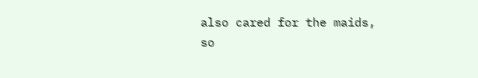also cared for the maids, so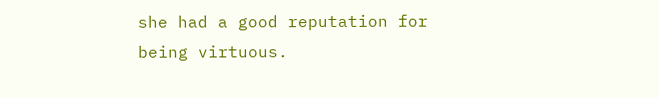she had a good reputation for being virtuous.